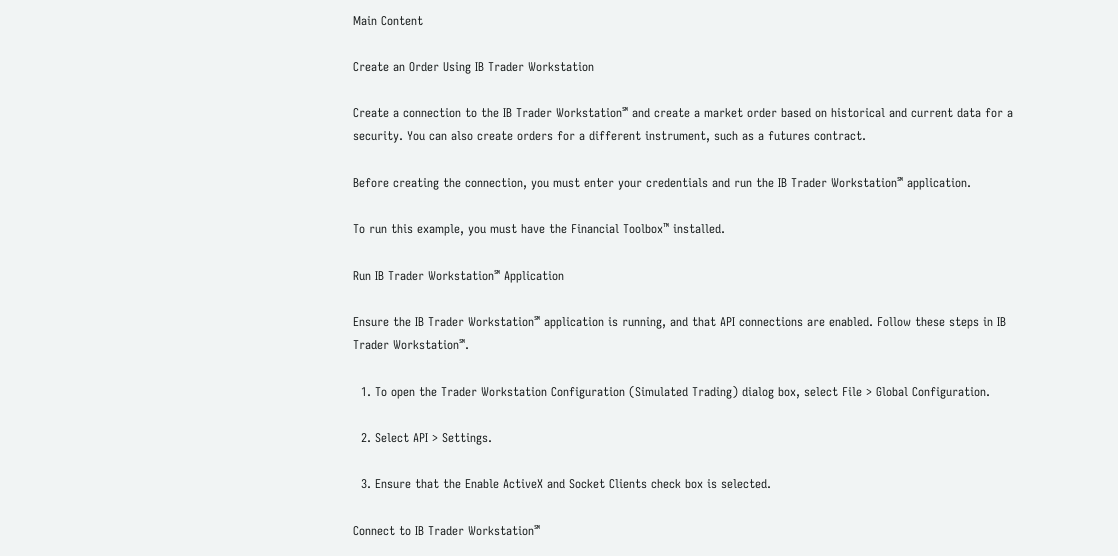Main Content

Create an Order Using IB Trader Workstation

Create a connection to the IB Trader Workstation℠ and create a market order based on historical and current data for a security. You can also create orders for a different instrument, such as a futures contract.

Before creating the connection, you must enter your credentials and run the IB Trader Workstation℠ application.

To run this example, you must have the Financial Toolbox™ installed.

Run IB Trader Workstation℠ Application

Ensure the IB Trader Workstation℠ application is running, and that API connections are enabled. Follow these steps in IB Trader Workstation℠.

  1. To open the Trader Workstation Configuration (Simulated Trading) dialog box, select File > Global Configuration.

  2. Select API > Settings.

  3. Ensure that the Enable ActiveX and Socket Clients check box is selected.

Connect to IB Trader Workstation℠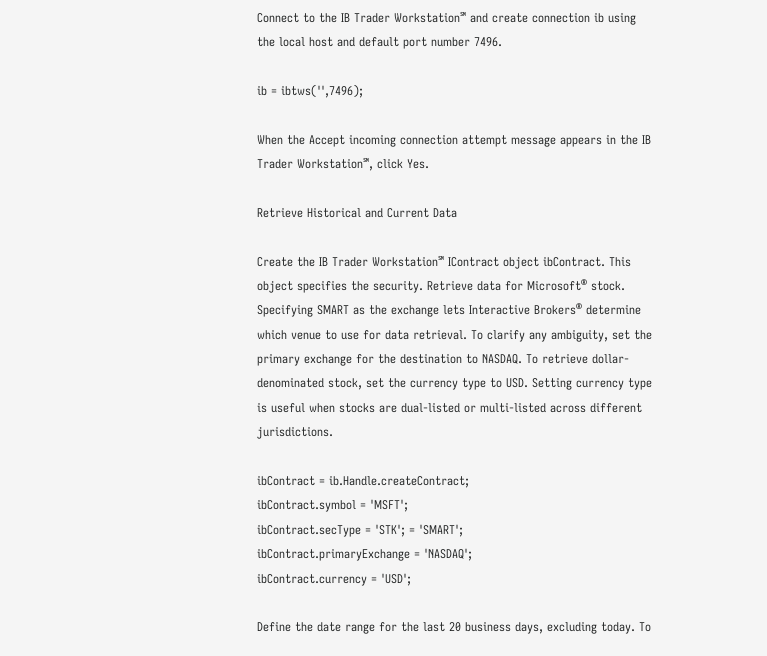Connect to the IB Trader Workstation℠ and create connection ib using the local host and default port number 7496.

ib = ibtws('',7496);

When the Accept incoming connection attempt message appears in the IB Trader Workstation℠, click Yes.

Retrieve Historical and Current Data

Create the IB Trader Workstation℠ IContract object ibContract. This object specifies the security. Retrieve data for Microsoft® stock. Specifying SMART as the exchange lets Interactive Brokers® determine which venue to use for data retrieval. To clarify any ambiguity, set the primary exchange for the destination to NASDAQ. To retrieve dollar-denominated stock, set the currency type to USD. Setting currency type is useful when stocks are dual-listed or multi-listed across different jurisdictions.

ibContract = ib.Handle.createContract;
ibContract.symbol = 'MSFT';
ibContract.secType = 'STK'; = 'SMART';
ibContract.primaryExchange = 'NASDAQ';
ibContract.currency = 'USD';

Define the date range for the last 20 business days, excluding today. To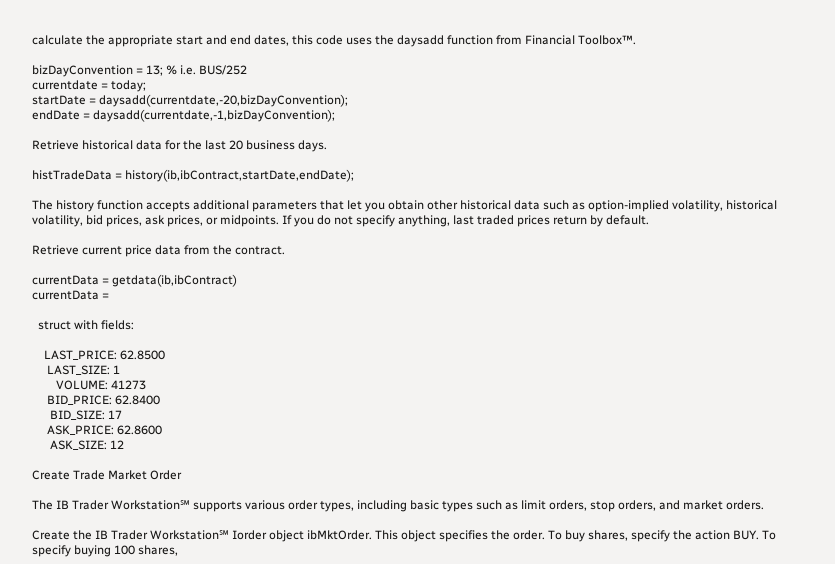calculate the appropriate start and end dates, this code uses the daysadd function from Financial Toolbox™.

bizDayConvention = 13; % i.e. BUS/252
currentdate = today;
startDate = daysadd(currentdate,-20,bizDayConvention);
endDate = daysadd(currentdate,-1,bizDayConvention);

Retrieve historical data for the last 20 business days.

histTradeData = history(ib,ibContract,startDate,endDate);

The history function accepts additional parameters that let you obtain other historical data such as option-implied volatility, historical volatility, bid prices, ask prices, or midpoints. If you do not specify anything, last traded prices return by default.

Retrieve current price data from the contract.

currentData = getdata(ib,ibContract)
currentData =

  struct with fields:

    LAST_PRICE: 62.8500
     LAST_SIZE: 1
        VOLUME: 41273
     BID_PRICE: 62.8400
      BID_SIZE: 17
     ASK_PRICE: 62.8600
      ASK_SIZE: 12

Create Trade Market Order

The IB Trader Workstation℠ supports various order types, including basic types such as limit orders, stop orders, and market orders.

Create the IB Trader Workstation℠ Iorder object ibMktOrder. This object specifies the order. To buy shares, specify the action BUY. To specify buying 100 shares,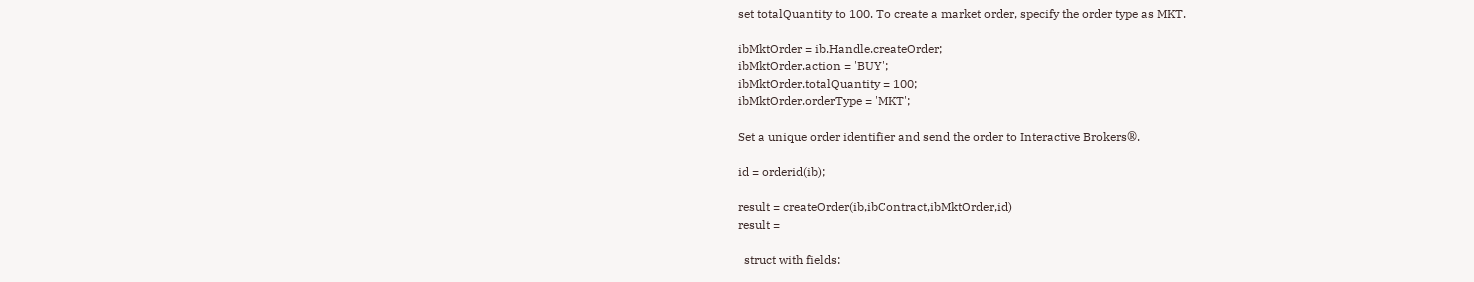set totalQuantity to 100. To create a market order, specify the order type as MKT.

ibMktOrder = ib.Handle.createOrder;
ibMktOrder.action = 'BUY';
ibMktOrder.totalQuantity = 100;
ibMktOrder.orderType = 'MKT';

Set a unique order identifier and send the order to Interactive Brokers®.

id = orderid(ib);

result = createOrder(ib,ibContract,ibMktOrder,id)
result =

  struct with fields: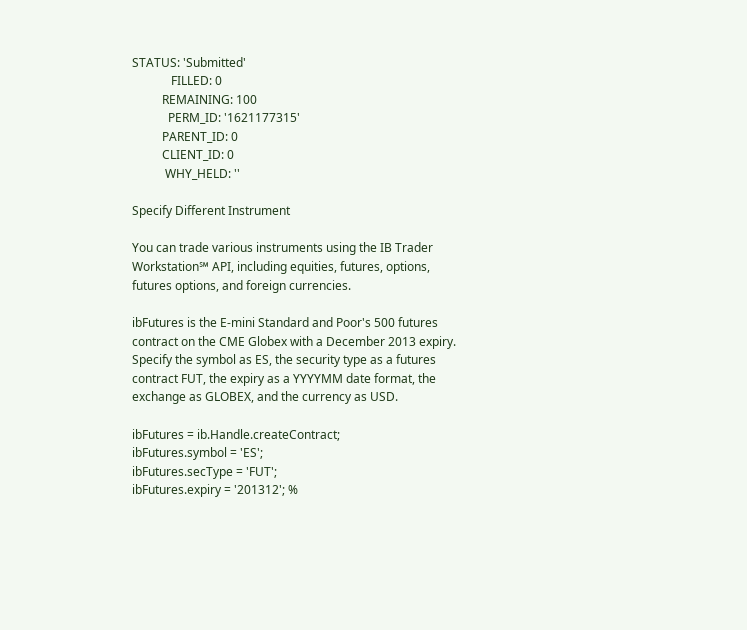STATUS: 'Submitted'
             FILLED: 0
          REMAINING: 100
            PERM_ID: '1621177315'
          PARENT_ID: 0
          CLIENT_ID: 0
           WHY_HELD: ''

Specify Different Instrument

You can trade various instruments using the IB Trader Workstation℠ API, including equities, futures, options, futures options, and foreign currencies.

ibFutures is the E-mini Standard and Poor's 500 futures contract on the CME Globex with a December 2013 expiry. Specify the symbol as ES, the security type as a futures contract FUT, the expiry as a YYYYMM date format, the exchange as GLOBEX, and the currency as USD.

ibFutures = ib.Handle.createContract;
ibFutures.symbol = 'ES';
ibFutures.secType = 'FUT';
ibFutures.expiry = '201312'; %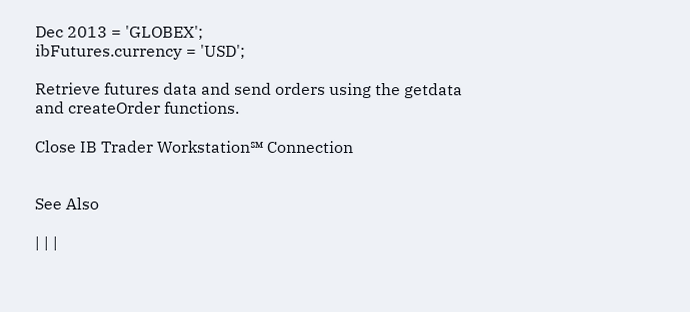Dec 2013 = 'GLOBEX';
ibFutures.currency = 'USD';

Retrieve futures data and send orders using the getdata and createOrder functions.

Close IB Trader Workstation℠ Connection


See Also

| | |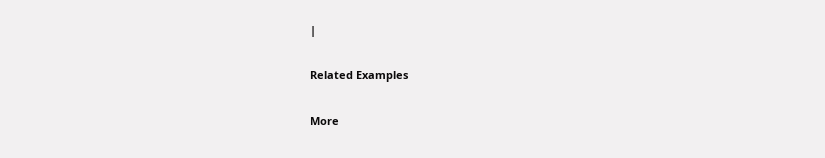|

Related Examples

More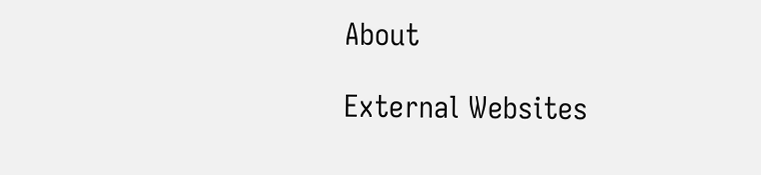About

External Websites